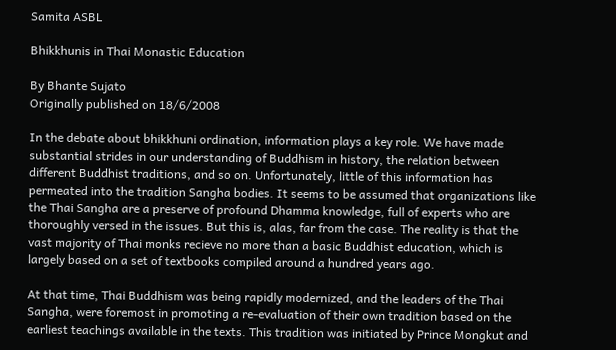Samita ASBL

Bhikkhunis in Thai Monastic Education

By Bhante Sujato
Originally published on 18/6/2008

In the debate about bhikkhuni ordination, information plays a key role. We have made
substantial strides in our understanding of Buddhism in history, the relation between
different Buddhist traditions, and so on. Unfortunately, little of this information has
permeated into the tradition Sangha bodies. It seems to be assumed that organizations like
the Thai Sangha are a preserve of profound Dhamma knowledge, full of experts who are
thoroughly versed in the issues. But this is, alas, far from the case. The reality is that the
vast majority of Thai monks recieve no more than a basic Buddhist education, which is
largely based on a set of textbooks compiled around a hundred years ago.

At that time, Thai Buddhism was being rapidly modernized, and the leaders of the Thai
Sangha, were foremost in promoting a re-evaluation of their own tradition based on the
earliest teachings available in the texts. This tradition was initiated by Prince Mongkut and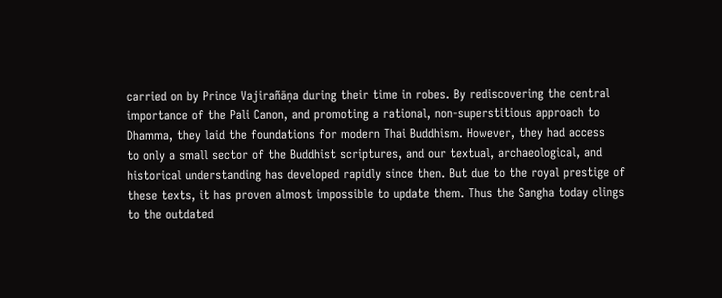carried on by Prince Vajirañāṇa during their time in robes. By rediscovering the central
importance of the Pali Canon, and promoting a rational, non-superstitious approach to
Dhamma, they laid the foundations for modern Thai Buddhism. However, they had access
to only a small sector of the Buddhist scriptures, and our textual, archaeological, and
historical understanding has developed rapidly since then. But due to the royal prestige of
these texts, it has proven almost impossible to update them. Thus the Sangha today clings
to the outdated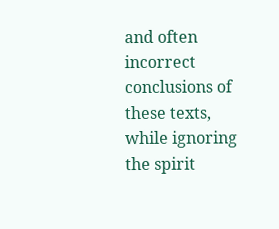and often incorrect conclusions of these texts, while ignoring the spirit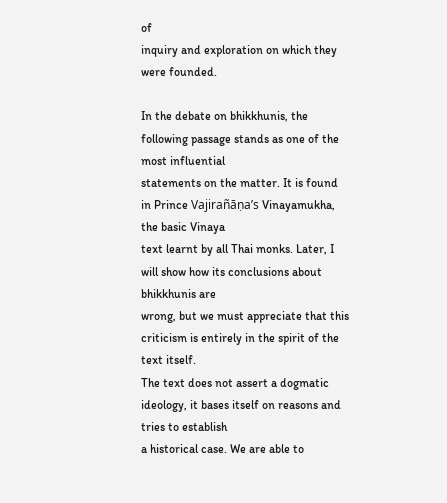of
inquiry and exploration on which they were founded.

In the debate on bhikkhunis, the following passage stands as one of the most influential
statements on the matter. It is found in Prince Vajirañāṇa’s Vinayamukha, the basic Vinaya
text learnt by all Thai monks. Later, I will show how its conclusions about bhikkhunis are
wrong, but we must appreciate that this criticism is entirely in the spirit of the text itself.
The text does not assert a dogmatic ideology, it bases itself on reasons and tries to establish
a historical case. We are able to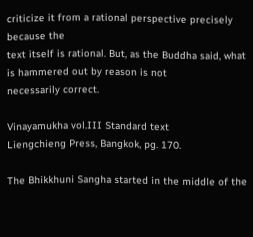criticize it from a rational perspective precisely because the
text itself is rational. But, as the Buddha said, what is hammered out by reason is not
necessarily correct.

Vinayamukha vol.III Standard text
Liengchieng Press, Bangkok, pg. 170.

The Bhikkhuni Sangha started in the middle of the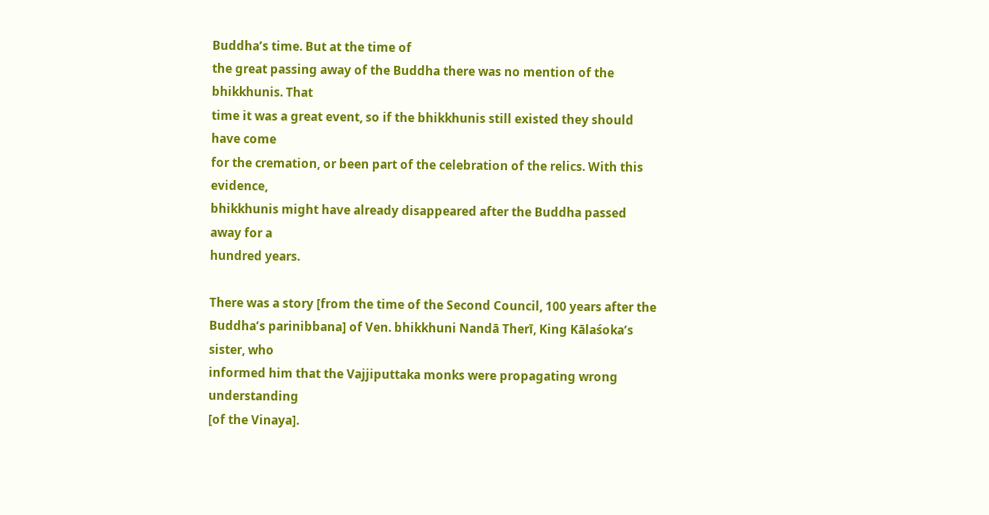Buddha’s time. But at the time of
the great passing away of the Buddha there was no mention of the bhikkhunis. That
time it was a great event, so if the bhikkhunis still existed they should have come
for the cremation, or been part of the celebration of the relics. With this evidence,
bhikkhunis might have already disappeared after the Buddha passed away for a
hundred years.

There was a story [from the time of the Second Council, 100 years after the
Buddha’s parinibbana] of Ven. bhikkhuni Nandā Therī, King Kālaśoka’s sister, who
informed him that the Vajjiputtaka monks were propagating wrong understanding
[of the Vinaya].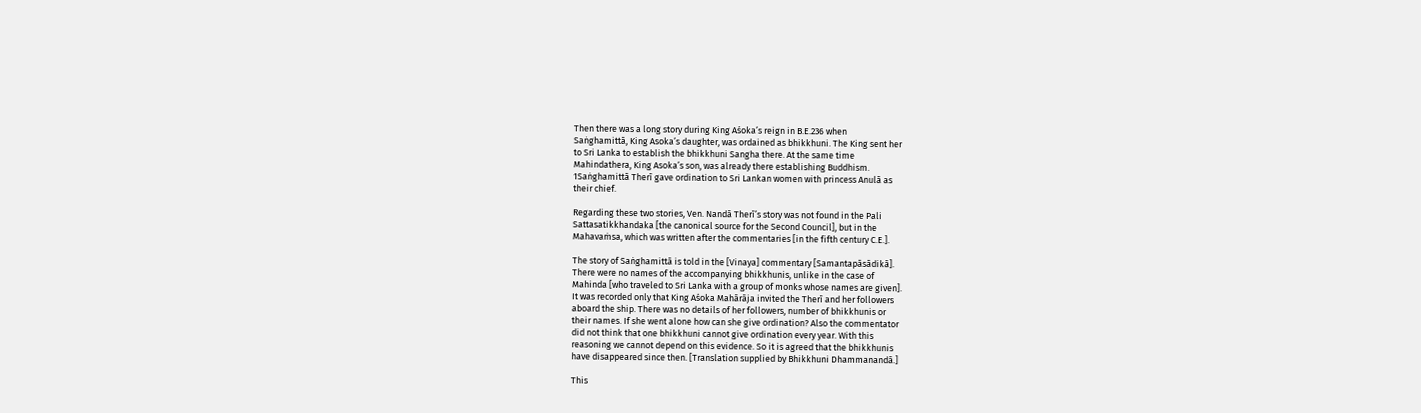Then there was a long story during King Aśoka’s reign in B.E.236 when
Saṅghamittā, King Asoka’s daughter, was ordained as bhikkhuni. The King sent her
to Sri Lanka to establish the bhikkhuni Sangha there. At the same time
Mahindathera, King Asoka’s son, was already there establishing Buddhism.
1Saṅghamittā Therī gave ordination to Sri Lankan women with princess Anulā as
their chief.

Regarding these two stories, Ven. Nandā Therī’s story was not found in the Pali
Sattasatikkhandaka [the canonical source for the Second Council], but in the
Mahavaṁsa, which was written after the commentaries [in the fifth century C.E.].

The story of Saṅghamittā is told in the [Vinaya] commentary [Samantapāsādikā].
There were no names of the accompanying bhikkhunis, unlike in the case of
Mahinda [who traveled to Sri Lanka with a group of monks whose names are given].
It was recorded only that King Aśoka Mahārāja invited the Therī and her followers
aboard the ship. There was no details of her followers, number of bhikkhunis or
their names. If she went alone how can she give ordination? Also the commentator
did not think that one bhikkhuni cannot give ordination every year. With this
reasoning we cannot depend on this evidence. So it is agreed that the bhikkhunis
have disappeared since then. [Translation supplied by Bhikkhuni Dhammanandā.]

This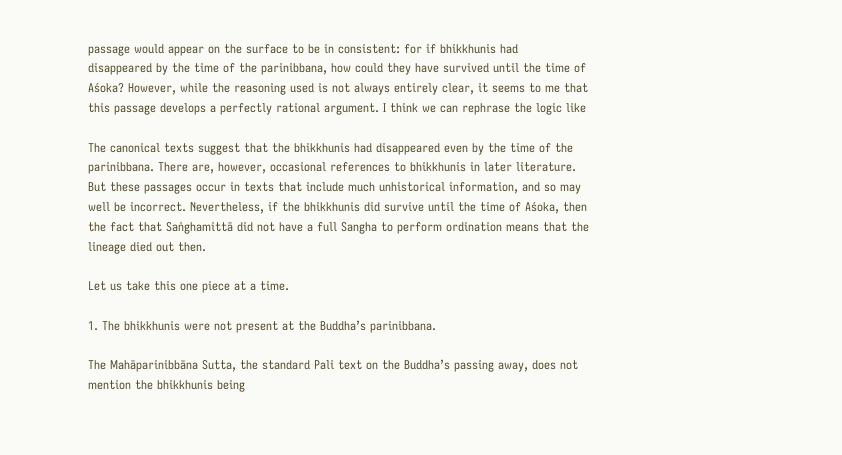passage would appear on the surface to be in consistent: for if bhikkhunis had
disappeared by the time of the parinibbana, how could they have survived until the time of
Aśoka? However, while the reasoning used is not always entirely clear, it seems to me that
this passage develops a perfectly rational argument. I think we can rephrase the logic like

The canonical texts suggest that the bhikkhunis had disappeared even by the time of the
parinibbana. There are, however, occasional references to bhikkhunis in later literature.
But these passages occur in texts that include much unhistorical information, and so may
well be incorrect. Nevertheless, if the bhikkhunis did survive until the time of Aśoka, then
the fact that Saṅghamittā did not have a full Sangha to perform ordination means that the
lineage died out then.

Let us take this one piece at a time.

1. The bhikkhunis were not present at the Buddha’s parinibbana.

The Mahāparinibbāna Sutta, the standard Pali text on the Buddha’s passing away, does not
mention the bhikkhunis being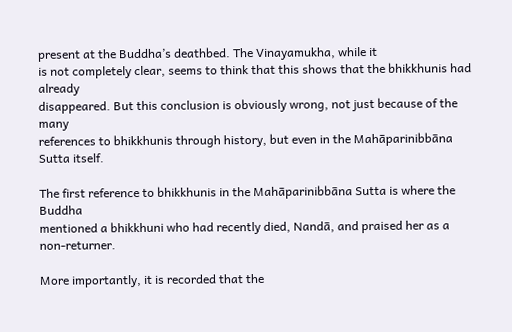present at the Buddha’s deathbed. The Vinayamukha, while it
is not completely clear, seems to think that this shows that the bhikkhunis had already
disappeared. But this conclusion is obviously wrong, not just because of the many
references to bhikkhunis through history, but even in the Mahāparinibbāna Sutta itself.

The first reference to bhikkhunis in the Mahāparinibbāna Sutta is where the Buddha
mentioned a bhikkhuni who had recently died, Nandā, and praised her as a non-returner.

More importantly, it is recorded that the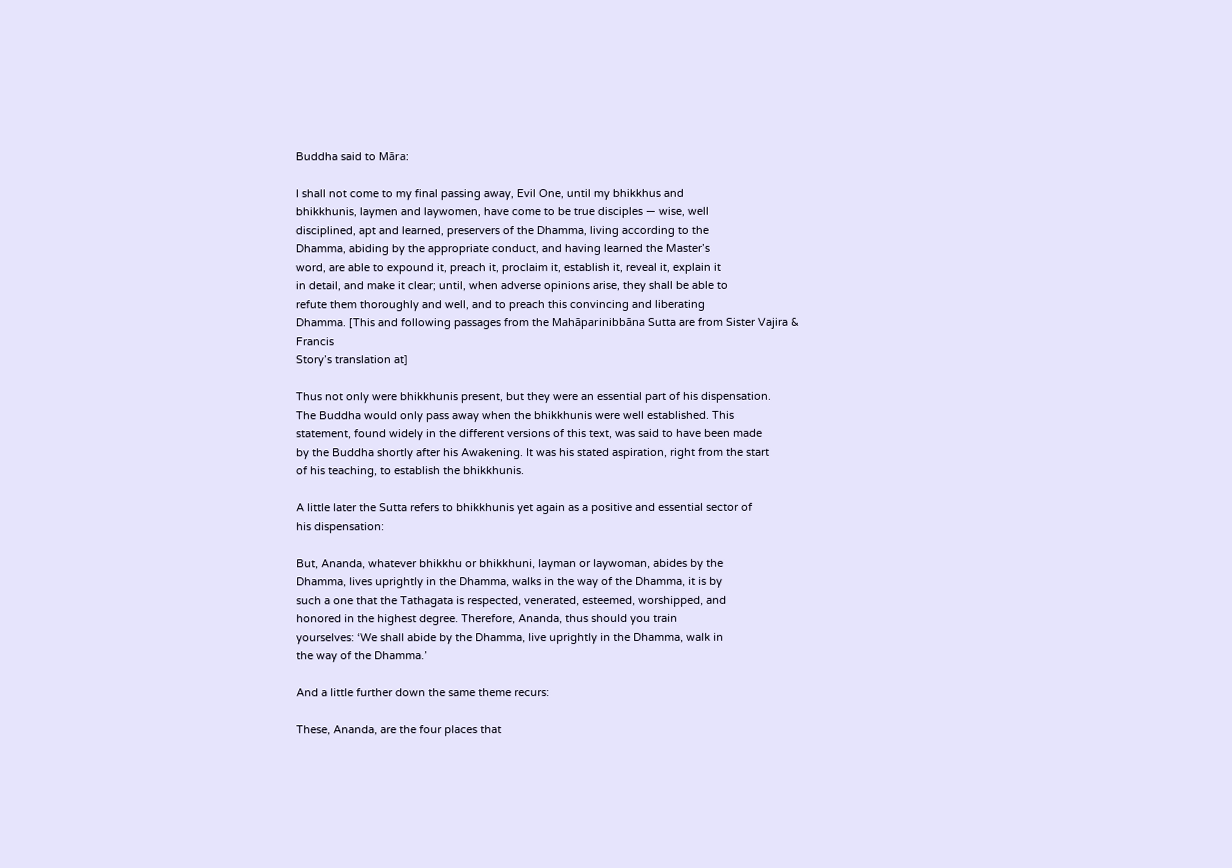Buddha said to Māra:

I shall not come to my final passing away, Evil One, until my bhikkhus and
bhikkhunis, laymen and laywomen, have come to be true disciples — wise, well
disciplined, apt and learned, preservers of the Dhamma, living according to the
Dhamma, abiding by the appropriate conduct, and having learned the Master’s
word, are able to expound it, preach it, proclaim it, establish it, reveal it, explain it
in detail, and make it clear; until, when adverse opinions arise, they shall be able to
refute them thoroughly and well, and to preach this convincing and liberating
Dhamma. [This and following passages from the Mahāparinibbāna Sutta are from Sister Vajira & Francis
Story’s translation at]

Thus not only were bhikkhunis present, but they were an essential part of his dispensation.
The Buddha would only pass away when the bhikkhunis were well established. This
statement, found widely in the different versions of this text, was said to have been made
by the Buddha shortly after his Awakening. It was his stated aspiration, right from the start
of his teaching, to establish the bhikkhunis.

A little later the Sutta refers to bhikkhunis yet again as a positive and essential sector of
his dispensation:

But, Ananda, whatever bhikkhu or bhikkhuni, layman or laywoman, abides by the
Dhamma, lives uprightly in the Dhamma, walks in the way of the Dhamma, it is by
such a one that the Tathagata is respected, venerated, esteemed, worshipped, and
honored in the highest degree. Therefore, Ananda, thus should you train
yourselves: ‘We shall abide by the Dhamma, live uprightly in the Dhamma, walk in
the way of the Dhamma.’

And a little further down the same theme recurs:

These, Ananda, are the four places that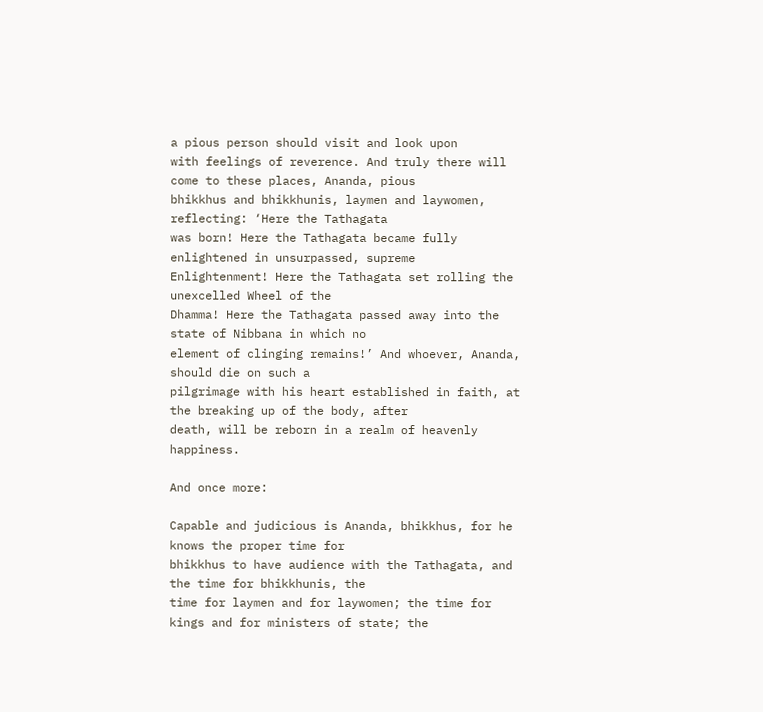a pious person should visit and look upon
with feelings of reverence. And truly there will come to these places, Ananda, pious
bhikkhus and bhikkhunis, laymen and laywomen, reflecting: ‘Here the Tathagata
was born! Here the Tathagata became fully enlightened in unsurpassed, supreme
Enlightenment! Here the Tathagata set rolling the unexcelled Wheel of the
Dhamma! Here the Tathagata passed away into the state of Nibbana in which no
element of clinging remains!’ And whoever, Ananda, should die on such a
pilgrimage with his heart established in faith, at the breaking up of the body, after
death, will be reborn in a realm of heavenly happiness.

And once more:

Capable and judicious is Ananda, bhikkhus, for he knows the proper time for
bhikkhus to have audience with the Tathagata, and the time for bhikkhunis, the
time for laymen and for laywomen; the time for kings and for ministers of state; the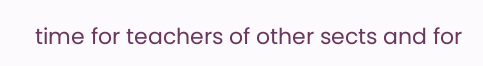time for teachers of other sects and for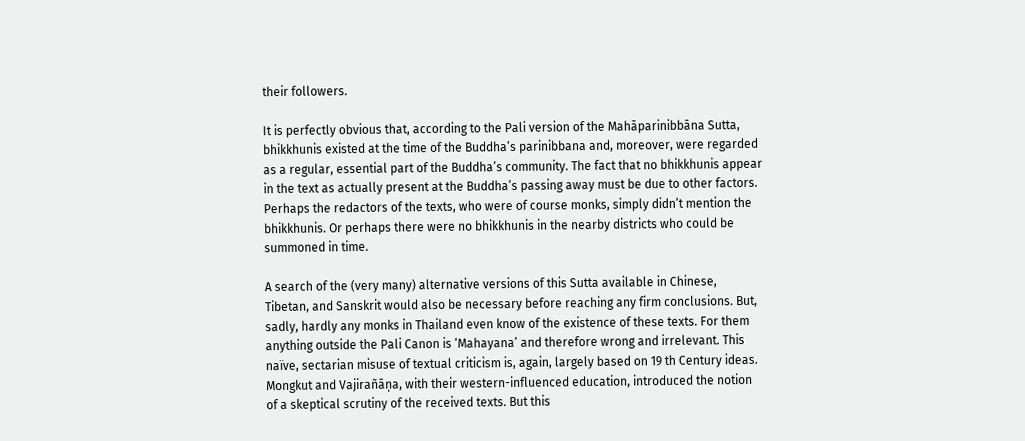their followers.

It is perfectly obvious that, according to the Pali version of the Mahāparinibbāna Sutta,
bhikkhunis existed at the time of the Buddha’s parinibbana and, moreover, were regarded
as a regular, essential part of the Buddha’s community. The fact that no bhikkhunis appear
in the text as actually present at the Buddha’s passing away must be due to other factors.
Perhaps the redactors of the texts, who were of course monks, simply didn’t mention the
bhikkhunis. Or perhaps there were no bhikkhunis in the nearby districts who could be
summoned in time.

A search of the (very many) alternative versions of this Sutta available in Chinese,
Tibetan, and Sanskrit would also be necessary before reaching any firm conclusions. But,
sadly, hardly any monks in Thailand even know of the existence of these texts. For them
anything outside the Pali Canon is ‘Mahayana’ and therefore wrong and irrelevant. This
naïve, sectarian misuse of textual criticism is, again, largely based on 19 th Century ideas.
Mongkut and Vajirañāṇa, with their western-influenced education, introduced the notion
of a skeptical scrutiny of the received texts. But this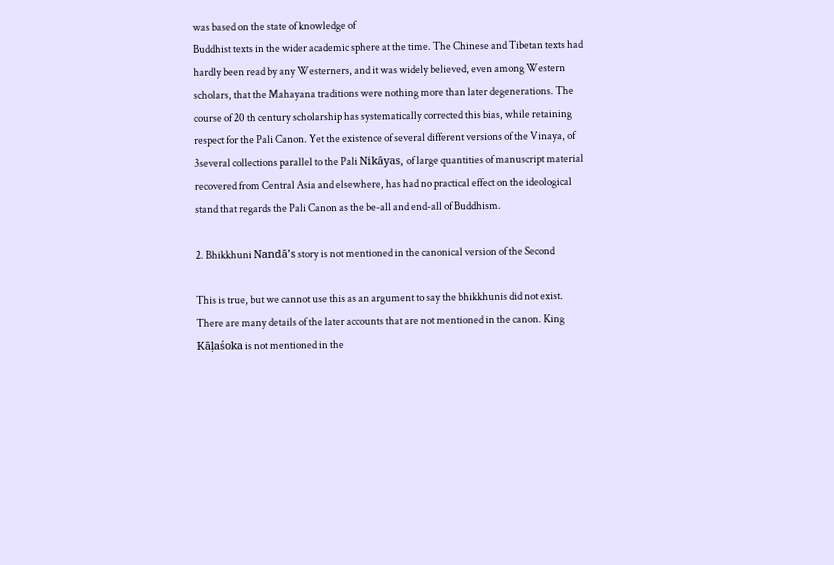was based on the state of knowledge of
Buddhist texts in the wider academic sphere at the time. The Chinese and Tibetan texts had
hardly been read by any Westerners, and it was widely believed, even among Western
scholars, that the Mahayana traditions were nothing more than later degenerations. The
course of 20 th century scholarship has systematically corrected this bias, while retaining
respect for the Pali Canon. Yet the existence of several different versions of the Vinaya, of
3several collections parallel to the Pali Nikāyas, of large quantities of manuscript material
recovered from Central Asia and elsewhere, has had no practical effect on the ideological
stand that regards the Pali Canon as the be-all and end-all of Buddhism.

2. Bhikkhuni Nandā’s story is not mentioned in the canonical version of the Second

This is true, but we cannot use this as an argument to say the bhikkhunis did not exist.
There are many details of the later accounts that are not mentioned in the canon. King
Kāḷaśoka is not mentioned in the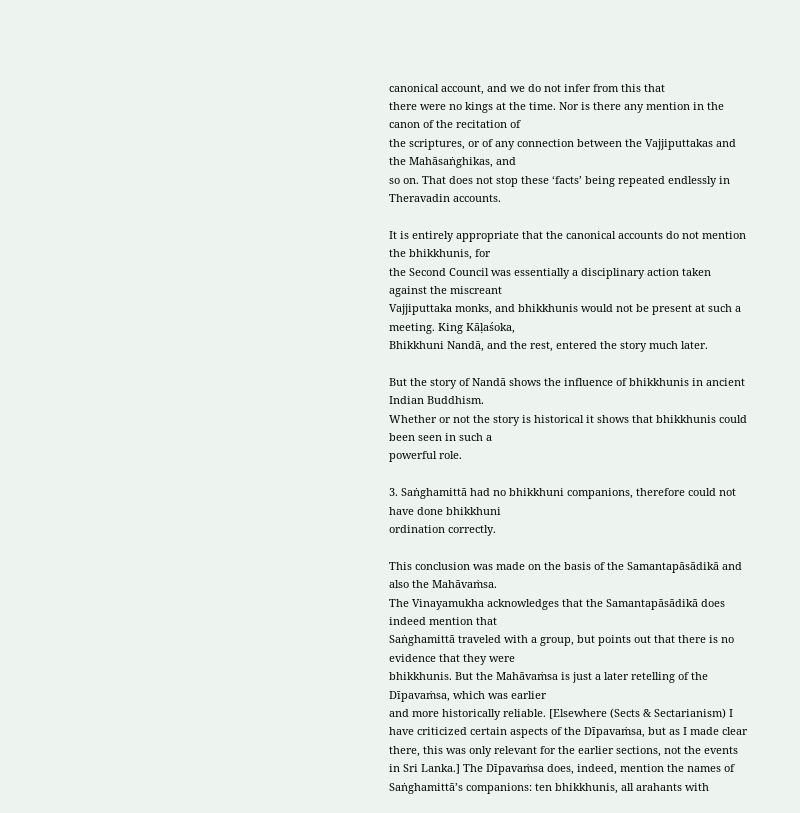canonical account, and we do not infer from this that
there were no kings at the time. Nor is there any mention in the canon of the recitation of
the scriptures, or of any connection between the Vajjiputtakas and the Mahāsaṅghikas, and
so on. That does not stop these ‘facts’ being repeated endlessly in Theravadin accounts.

It is entirely appropriate that the canonical accounts do not mention the bhikkhunis, for
the Second Council was essentially a disciplinary action taken against the miscreant
Vajjiputtaka monks, and bhikkhunis would not be present at such a meeting. King Kāḷaśoka,
Bhikkhuni Nandā, and the rest, entered the story much later.

But the story of Nandā shows the influence of bhikkhunis in ancient Indian Buddhism.
Whether or not the story is historical it shows that bhikkhunis could been seen in such a
powerful role.

3. Saṅghamittā had no bhikkhuni companions, therefore could not have done bhikkhuni
ordination correctly.

This conclusion was made on the basis of the Samantapāsādikā and also the Mahāvaṁsa.
The Vinayamukha acknowledges that the Samantapāsādikā does indeed mention that
Saṅghamittā traveled with a group, but points out that there is no evidence that they were
bhikkhunis. But the Mahāvaṁsa is just a later retelling of the Dīpavaṁsa, which was earlier
and more historically reliable. [Elsewhere (Sects & Sectarianism) I have criticized certain aspects of the Dīpavaṁsa, but as I made clear there, this was only relevant for the earlier sections, not the events in Sri Lanka.] The Dīpavaṁsa does, indeed, mention the names of Saṅghamittā’s companions: ten bhikkhunis, all arahants with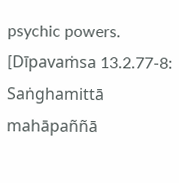psychic powers. [Dīpavaṁsa 13.2.77-8: Saṅghamittā mahāpaññā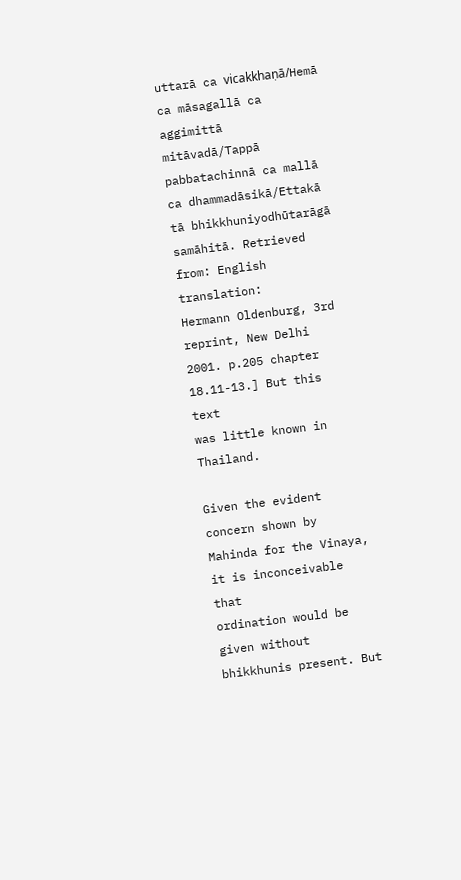uttarā ca vicakkhaṇā/Hemā ca māsagallā ca aggimittā mitāvadā/Tappā pabbatachinnā ca mallā ca dhammadāsikā/Ettakā tā bhikkhuniyodhūtarāgā samāhitā. Retrieved from: English translation:
Hermann Oldenburg, 3rd reprint, New Delhi 2001. p.205 chapter 18.11-13.] But this text
was little known in Thailand.

Given the evident concern shown by Mahinda for the Vinaya, it is inconceivable that
ordination would be given without bhikkhunis present. But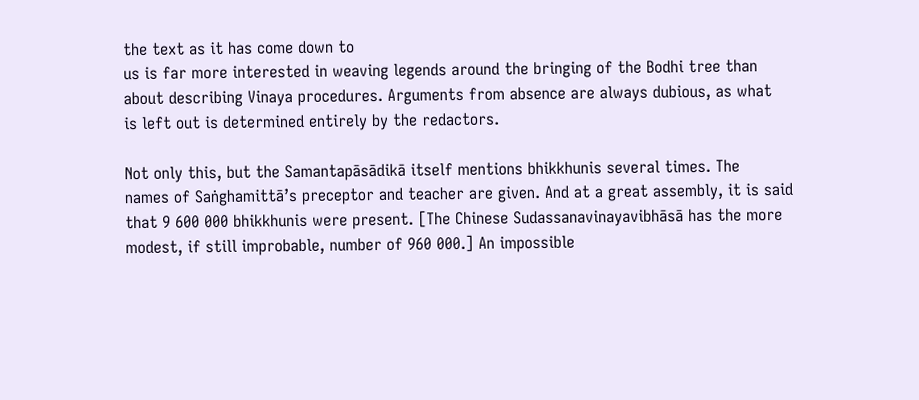the text as it has come down to
us is far more interested in weaving legends around the bringing of the Bodhi tree than
about describing Vinaya procedures. Arguments from absence are always dubious, as what
is left out is determined entirely by the redactors.

Not only this, but the Samantapāsādikā itself mentions bhikkhunis several times. The
names of Saṅghamittā’s preceptor and teacher are given. And at a great assembly, it is said
that 9 600 000 bhikkhunis were present. [The Chinese Sudassanavinayavibhāsā has the more modest, if still improbable, number of 960 000.] An impossible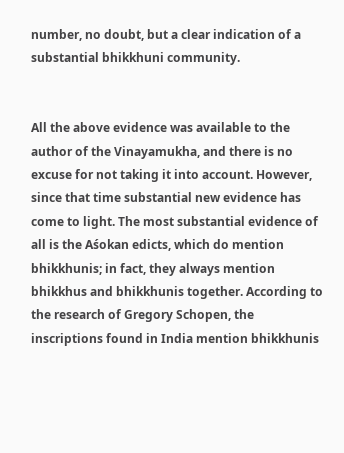number, no doubt, but a clear indication of a substantial bhikkhuni community.


All the above evidence was available to the author of the Vinayamukha, and there is no
excuse for not taking it into account. However, since that time substantial new evidence has
come to light. The most substantial evidence of all is the Aśokan edicts, which do mention bhikkhunis; in fact, they always mention bhikkhus and bhikkhunis together. According to the research of Gregory Schopen, the inscriptions found in India mention bhikkhunis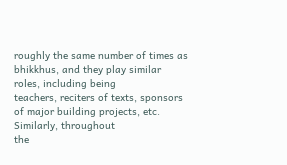roughly the same number of times as bhikkhus, and they play similar roles, including being
teachers, reciters of texts, sponsors of major building projects, etc. Similarly, throughout
the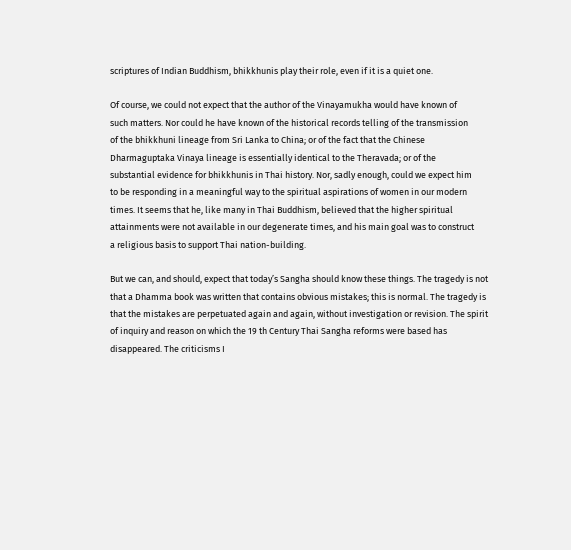scriptures of Indian Buddhism, bhikkhunis play their role, even if it is a quiet one.

Of course, we could not expect that the author of the Vinayamukha would have known of
such matters. Nor could he have known of the historical records telling of the transmission
of the bhikkhuni lineage from Sri Lanka to China; or of the fact that the Chinese
Dharmaguptaka Vinaya lineage is essentially identical to the Theravada; or of the
substantial evidence for bhikkhunis in Thai history. Nor, sadly enough, could we expect him
to be responding in a meaningful way to the spiritual aspirations of women in our modern
times. It seems that he, like many in Thai Buddhism, believed that the higher spiritual
attainments were not available in our degenerate times, and his main goal was to construct
a religious basis to support Thai nation-building.

But we can, and should, expect that today’s Sangha should know these things. The tragedy is not that a Dhamma book was written that contains obvious mistakes; this is normal. The tragedy is that the mistakes are perpetuated again and again, without investigation or revision. The spirit of inquiry and reason on which the 19 th Century Thai Sangha reforms were based has disappeared. The criticisms I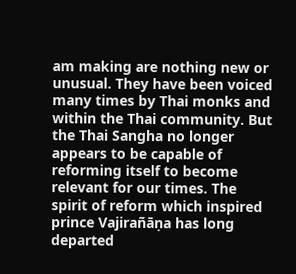am making are nothing new or unusual. They have been voiced many times by Thai monks and within the Thai community. But the Thai Sangha no longer appears to be capable of reforming itself to become relevant for our times. The spirit of reform which inspired prince Vajirañāṇa has long departed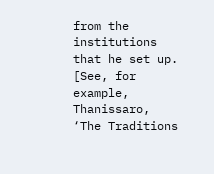from the institutions that he set up. [See, for example, Thanissaro, ‘The Traditions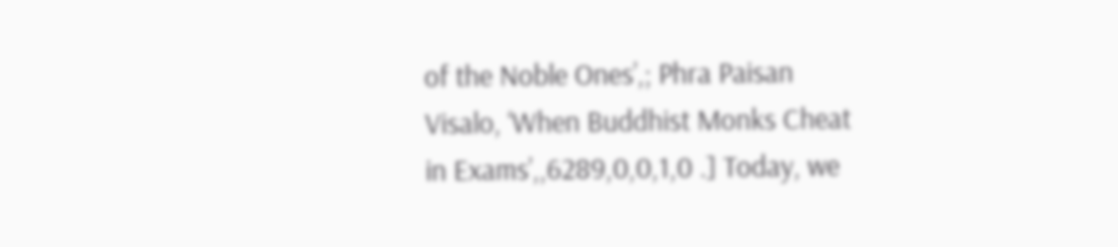of the Noble Ones’,; Phra Paisan Visalo, ‘When Buddhist Monks Cheat in Exams’,,6289,0,0,1,0 .] Today, we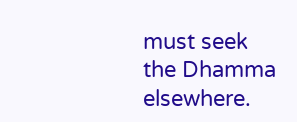must seek the Dhamma elsewhere.